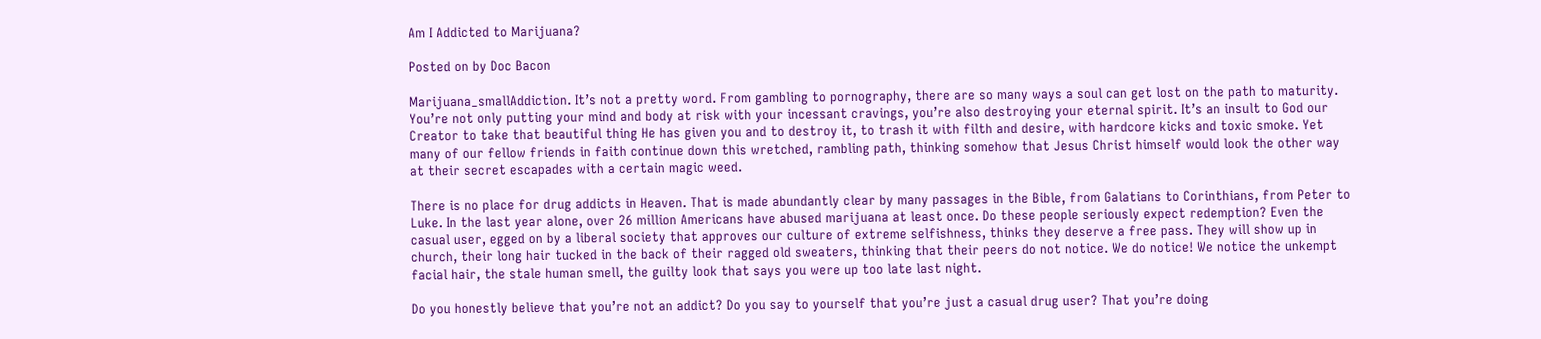Am I Addicted to Marijuana?

Posted on by Doc Bacon

Marijuana_smallAddiction. It’s not a pretty word. From gambling to pornography, there are so many ways a soul can get lost on the path to maturity. You’re not only putting your mind and body at risk with your incessant cravings, you’re also destroying your eternal spirit. It’s an insult to God our Creator to take that beautiful thing He has given you and to destroy it, to trash it with filth and desire, with hardcore kicks and toxic smoke. Yet many of our fellow friends in faith continue down this wretched, rambling path, thinking somehow that Jesus Christ himself would look the other way at their secret escapades with a certain magic weed.

There is no place for drug addicts in Heaven. That is made abundantly clear by many passages in the Bible, from Galatians to Corinthians, from Peter to Luke. In the last year alone, over 26 million Americans have abused marijuana at least once. Do these people seriously expect redemption? Even the casual user, egged on by a liberal society that approves our culture of extreme selfishness, thinks they deserve a free pass. They will show up in church, their long hair tucked in the back of their ragged old sweaters, thinking that their peers do not notice. We do notice! We notice the unkempt facial hair, the stale human smell, the guilty look that says you were up too late last night.

Do you honestly believe that you’re not an addict? Do you say to yourself that you’re just a casual drug user? That you’re doing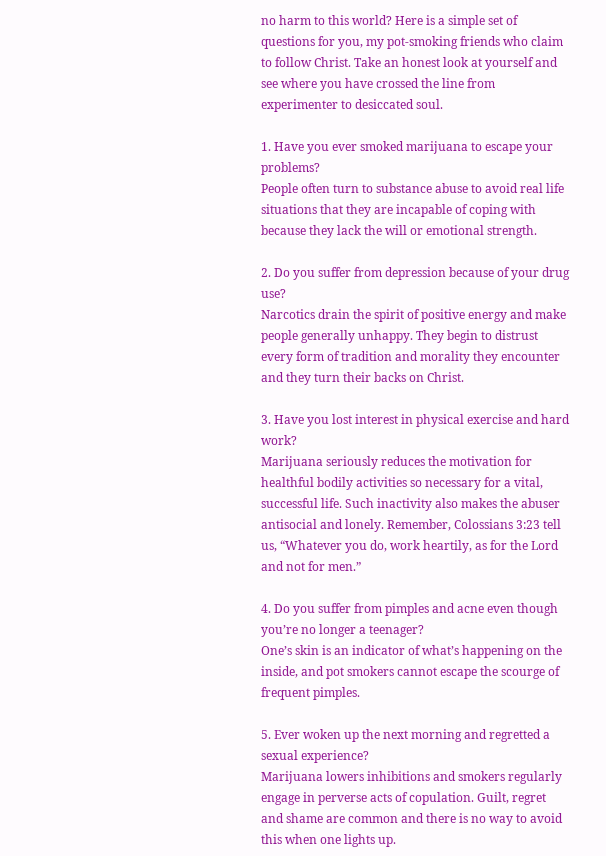no harm to this world? Here is a simple set of questions for you, my pot-smoking friends who claim to follow Christ. Take an honest look at yourself and see where you have crossed the line from experimenter to desiccated soul.

1. Have you ever smoked marijuana to escape your problems?
People often turn to substance abuse to avoid real life situations that they are incapable of coping with because they lack the will or emotional strength.

2. Do you suffer from depression because of your drug use?
Narcotics drain the spirit of positive energy and make people generally unhappy. They begin to distrust every form of tradition and morality they encounter and they turn their backs on Christ.

3. Have you lost interest in physical exercise and hard work?
Marijuana seriously reduces the motivation for healthful bodily activities so necessary for a vital, successful life. Such inactivity also makes the abuser antisocial and lonely. Remember, Colossians 3:23 tell us, “Whatever you do, work heartily, as for the Lord and not for men.”

4. Do you suffer from pimples and acne even though you’re no longer a teenager?
One’s skin is an indicator of what’s happening on the inside, and pot smokers cannot escape the scourge of frequent pimples.

5. Ever woken up the next morning and regretted a sexual experience?
Marijuana lowers inhibitions and smokers regularly engage in perverse acts of copulation. Guilt, regret and shame are common and there is no way to avoid this when one lights up.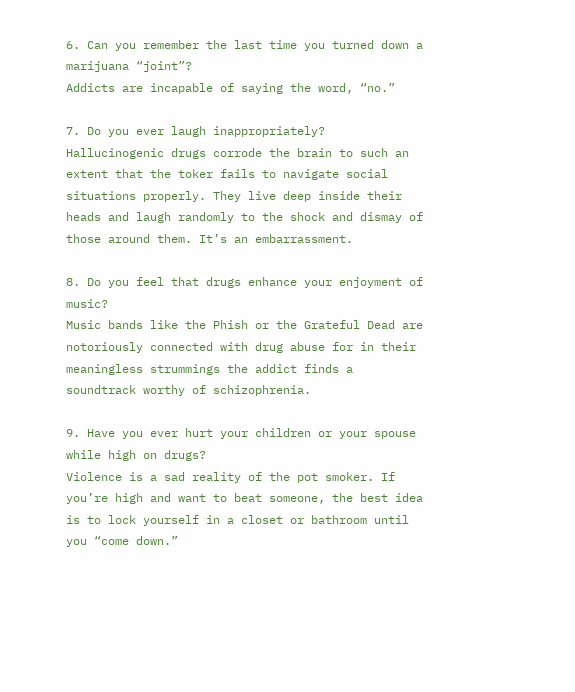6. Can you remember the last time you turned down a marijuana “joint”?
Addicts are incapable of saying the word, “no.”

7. Do you ever laugh inappropriately?
Hallucinogenic drugs corrode the brain to such an extent that the toker fails to navigate social situations properly. They live deep inside their heads and laugh randomly to the shock and dismay of those around them. It’s an embarrassment.

8. Do you feel that drugs enhance your enjoyment of music?
Music bands like the Phish or the Grateful Dead are notoriously connected with drug abuse for in their meaningless strummings the addict finds a soundtrack worthy of schizophrenia.

9. Have you ever hurt your children or your spouse while high on drugs?
Violence is a sad reality of the pot smoker. If you’re high and want to beat someone, the best idea is to lock yourself in a closet or bathroom until you “come down.”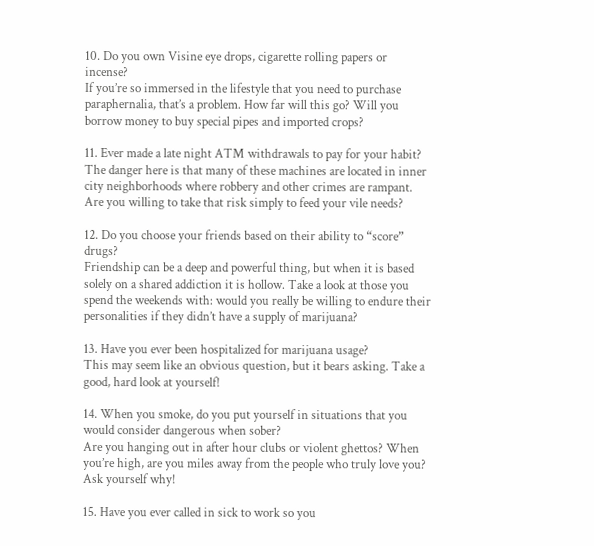10. Do you own Visine eye drops, cigarette rolling papers or incense?
If you’re so immersed in the lifestyle that you need to purchase paraphernalia, that’s a problem. How far will this go? Will you borrow money to buy special pipes and imported crops?

11. Ever made a late night ATM withdrawals to pay for your habit?
The danger here is that many of these machines are located in inner city neighborhoods where robbery and other crimes are rampant. Are you willing to take that risk simply to feed your vile needs?

12. Do you choose your friends based on their ability to “score” drugs?
Friendship can be a deep and powerful thing, but when it is based solely on a shared addiction it is hollow. Take a look at those you spend the weekends with: would you really be willing to endure their personalities if they didn’t have a supply of marijuana?

13. Have you ever been hospitalized for marijuana usage?
This may seem like an obvious question, but it bears asking. Take a good, hard look at yourself!

14. When you smoke, do you put yourself in situations that you would consider dangerous when sober?
Are you hanging out in after hour clubs or violent ghettos? When you’re high, are you miles away from the people who truly love you? Ask yourself why!

15. Have you ever called in sick to work so you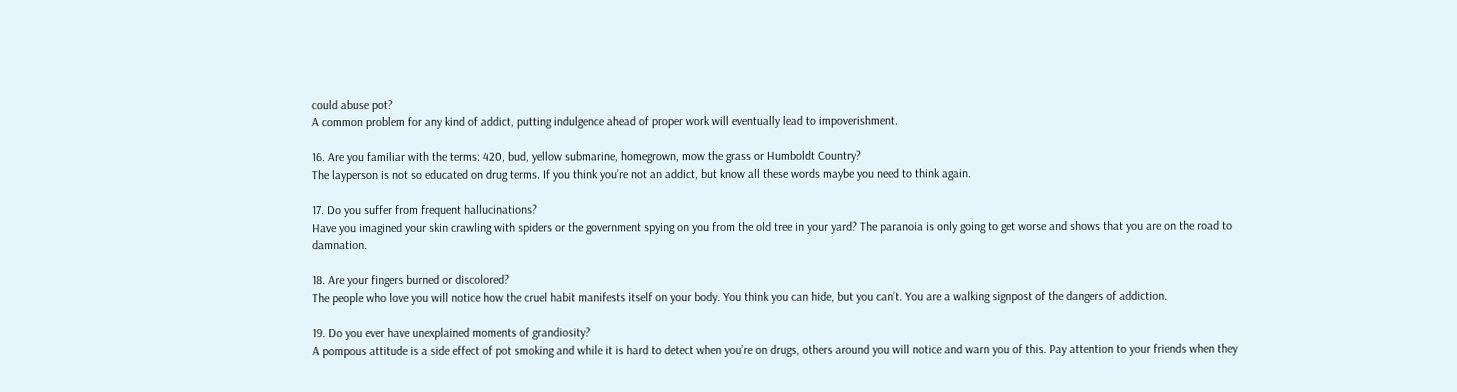could abuse pot?
A common problem for any kind of addict, putting indulgence ahead of proper work will eventually lead to impoverishment.

16. Are you familiar with the terms: 420, bud, yellow submarine, homegrown, mow the grass or Humboldt Country?
The layperson is not so educated on drug terms. If you think you’re not an addict, but know all these words maybe you need to think again.

17. Do you suffer from frequent hallucinations?
Have you imagined your skin crawling with spiders or the government spying on you from the old tree in your yard? The paranoia is only going to get worse and shows that you are on the road to damnation.

18. Are your fingers burned or discolored?
The people who love you will notice how the cruel habit manifests itself on your body. You think you can hide, but you can’t. You are a walking signpost of the dangers of addiction.

19. Do you ever have unexplained moments of grandiosity?
A pompous attitude is a side effect of pot smoking and while it is hard to detect when you’re on drugs, others around you will notice and warn you of this. Pay attention to your friends when they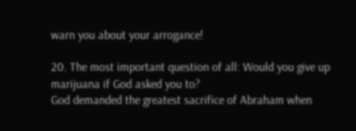warn you about your arrogance!

20. The most important question of all: Would you give up marijuana if God asked you to?
God demanded the greatest sacrifice of Abraham when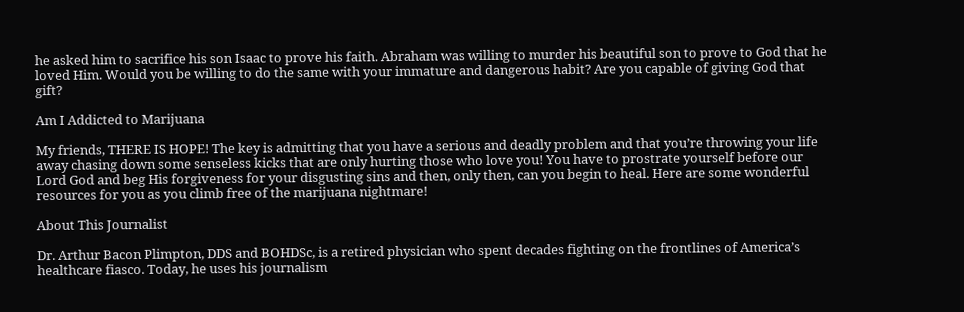he asked him to sacrifice his son Isaac to prove his faith. Abraham was willing to murder his beautiful son to prove to God that he loved Him. Would you be willing to do the same with your immature and dangerous habit? Are you capable of giving God that gift?

Am I Addicted to Marijuana

My friends, THERE IS HOPE! The key is admitting that you have a serious and deadly problem and that you’re throwing your life away chasing down some senseless kicks that are only hurting those who love you! You have to prostrate yourself before our Lord God and beg His forgiveness for your disgusting sins and then, only then, can you begin to heal. Here are some wonderful resources for you as you climb free of the marijuana nightmare!

About This Journalist

Dr. Arthur Bacon Plimpton, DDS and BOHDSc, is a retired physician who spent decades fighting on the frontlines of America’s healthcare fiasco. Today, he uses his journalism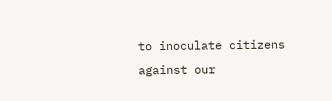to inoculate citizens against our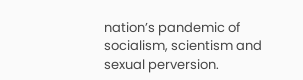nation’s pandemic of socialism, scientism and sexual perversion.